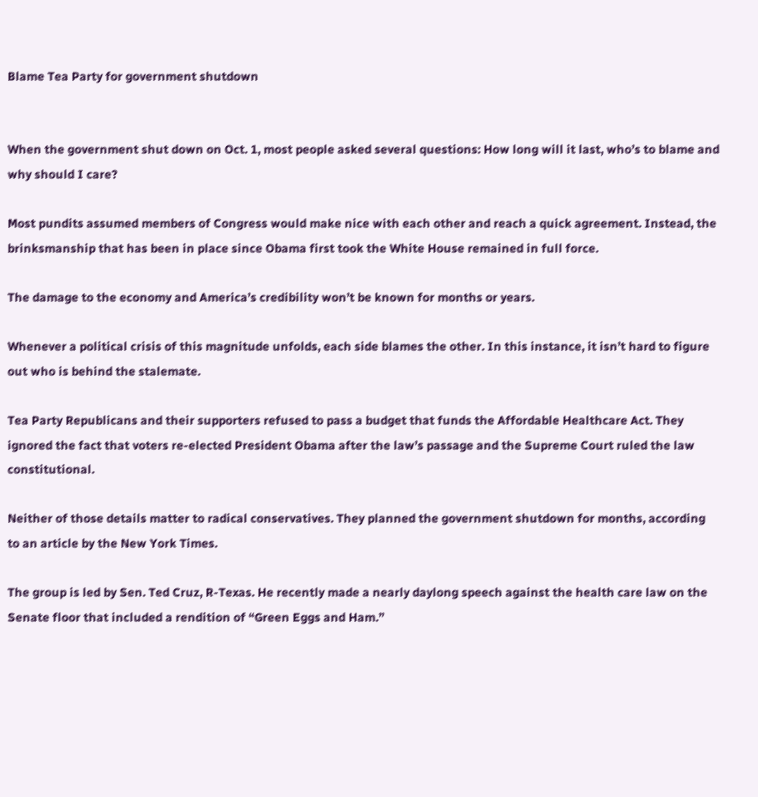Blame Tea Party for government shutdown


When the government shut down on Oct. 1, most people asked several questions: How long will it last, who’s to blame and why should I care?

Most pundits assumed members of Congress would make nice with each other and reach a quick agreement. Instead, the brinksmanship that has been in place since Obama first took the White House remained in full force.

The damage to the economy and America’s credibility won’t be known for months or years.

Whenever a political crisis of this magnitude unfolds, each side blames the other. In this instance, it isn’t hard to figure out who is behind the stalemate.

Tea Party Republicans and their supporters refused to pass a budget that funds the Affordable Healthcare Act. They ignored the fact that voters re-elected President Obama after the law’s passage and the Supreme Court ruled the law constitutional.

Neither of those details matter to radical conservatives. They planned the government shutdown for months, according to an article by the New York Times.

The group is led by Sen. Ted Cruz, R-Texas. He recently made a nearly daylong speech against the health care law on the Senate floor that included a rendition of “Green Eggs and Ham.”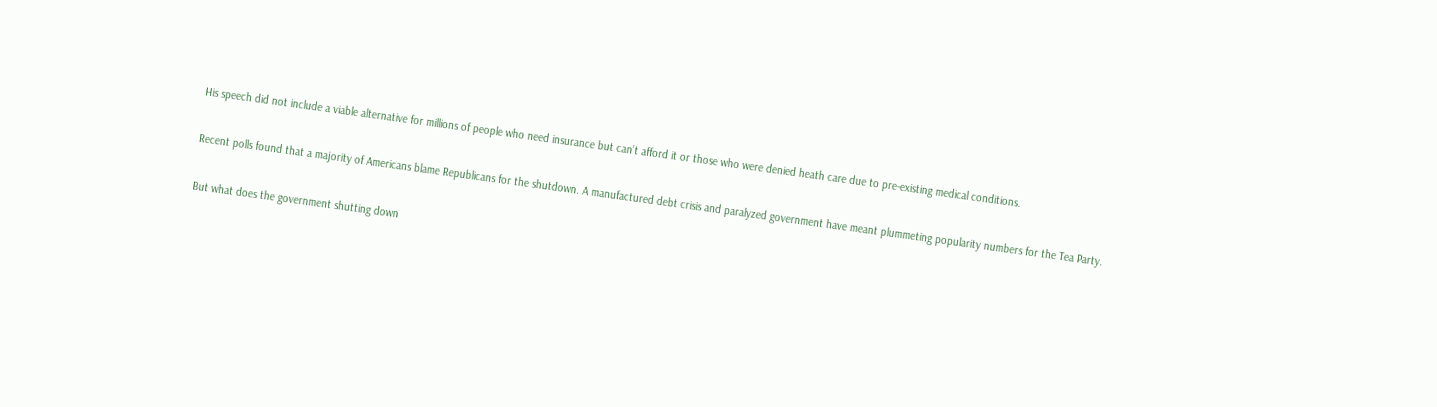His speech did not include a viable alternative for millions of people who need insurance but can’t afford it or those who were denied heath care due to pre-existing medical conditions.

Recent polls found that a majority of Americans blame Republicans for the shutdown. A manufactured debt crisis and paralyzed government have meant plummeting popularity numbers for the Tea Party.

But what does the government shutting down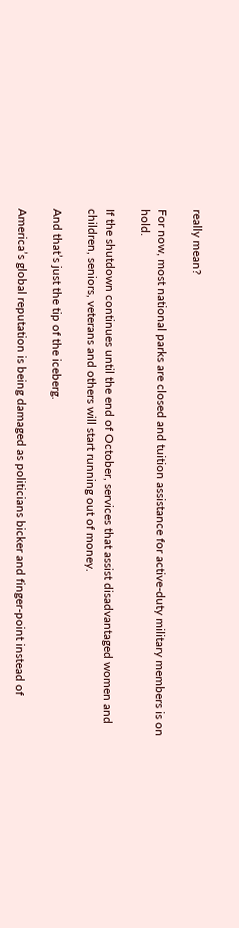really mean?

For now, most national parks are closed and tuition assistance for active-duty military members is on hold.

If the shutdown continues until the end of October, services that assist disadvantaged women and children, seniors, veterans and others will start running out of money.

And that’s just the tip of the iceberg.

America’s global reputation is being damaged as politicians bicker and finger-point instead of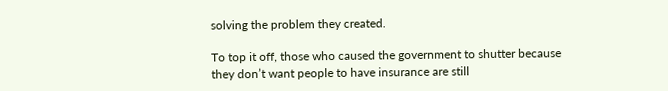solving the problem they created.

To top it off, those who caused the government to shutter because they don’t want people to have insurance are still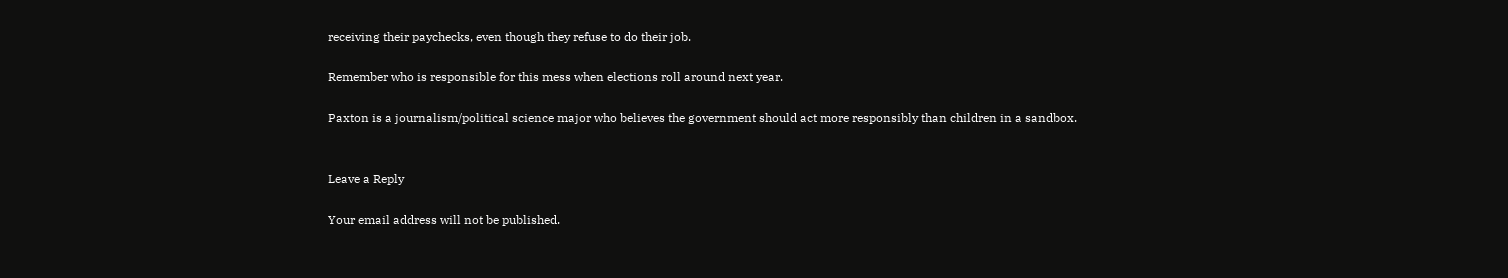receiving their paychecks, even though they refuse to do their job.

Remember who is responsible for this mess when elections roll around next year.

Paxton is a journalism/political science major who believes the government should act more responsibly than children in a sandbox.


Leave a Reply

Your email address will not be published.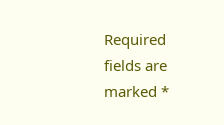Required fields are marked *